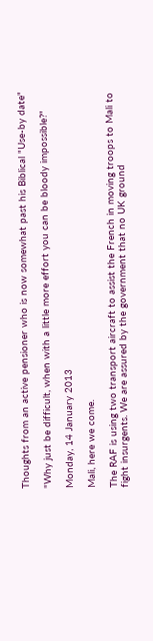Thoughts from an active pensioner who is now somewhat past his Biblical "Use-by date"

"Why just be difficult, when with a little more effort you can be bloody impossible?"

Monday, 14 January 2013

Mali, here we come.

The RAF is using two transport aircraft to assist the French in moving troops to Mali to fight insurgents. We are assured by the government that no UK ground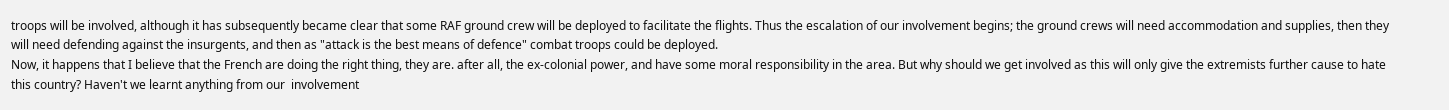troops will be involved, although it has subsequently became clear that some RAF ground crew will be deployed to facilitate the flights. Thus the escalation of our involvement begins; the ground crews will need accommodation and supplies, then they will need defending against the insurgents, and then as "attack is the best means of defence" combat troops could be deployed.
Now, it happens that I believe that the French are doing the right thing, they are. after all, the ex-colonial power, and have some moral responsibility in the area. But why should we get involved as this will only give the extremists further cause to hate this country? Haven't we learnt anything from our  involvement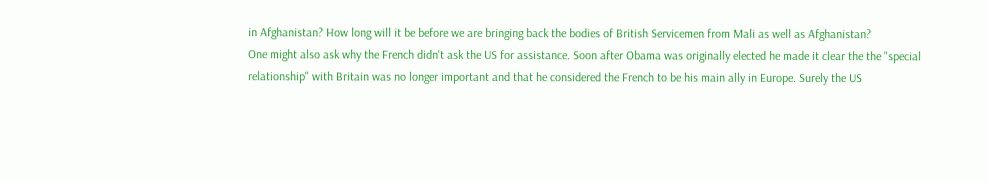in Afghanistan? How long will it be before we are bringing back the bodies of British Servicemen from Mali as well as Afghanistan?
One might also ask why the French didn't ask the US for assistance. Soon after Obama was originally elected he made it clear the the "special relationship" with Britain was no longer important and that he considered the French to be his main ally in Europe. Surely the US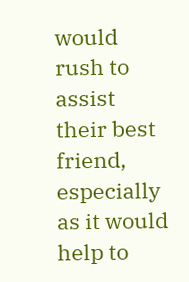would rush to assist their best friend, especially as it would help to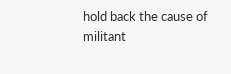hold back the cause of militant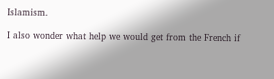Islamism.

I also wonder what help we would get from the French if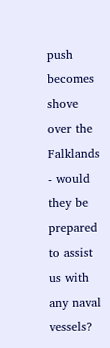push becomes shove over the Falklands - would they be prepared to assist us with any naval vessels?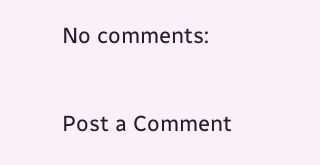No comments:

Post a Comment